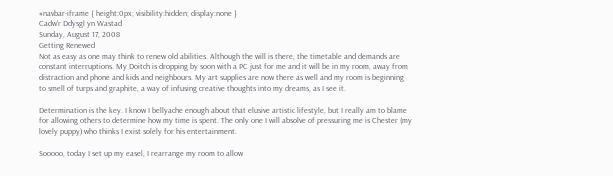#navbar-iframe { height:0px; visibility:hidden; display:none }
Cadw'r Ddysgl yn Wastad
Sunday, August 17, 2008
Getting Renewed
Not as easy as one may think to renew old abilities. Although the will is there, the timetable and demands are constant interruptions. My Doitch is dropping by soon with a PC just for me and it will be in my room, away from distraction and phone and kids and neighbours. My art supplies are now there as well and my room is beginning to smell of turps and graphite, a way of infusing creative thoughts into my dreams, as I see it.

Determination is the key. I know I bellyache enough about that elusive artistic lifestyle, but I really am to blame for allowing others to determine how my time is spent. The only one I will absolve of pressuring me is Chester (my lovely puppy) who thinks I exist solely for his entertainment.

Sooooo, today I set up my easel, I rearrange my room to allow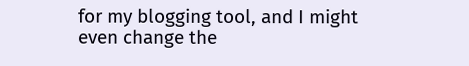for my blogging tool, and I might even change the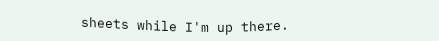sheets while I'm up there.